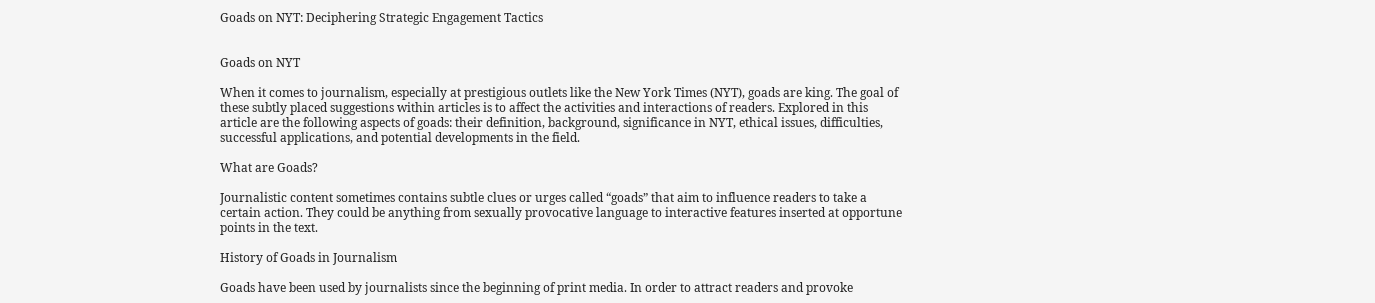Goads on NYT: Deciphering Strategic Engagement Tactics


Goads on NYT

When it comes to journalism, especially at prestigious outlets like the New York Times (NYT), goads are king. The goal of these subtly placed suggestions within articles is to affect the activities and interactions of readers. Explored in this article are the following aspects of goads: their definition, background, significance in NYT, ethical issues, difficulties, successful applications, and potential developments in the field.

What are Goads?

Journalistic content sometimes contains subtle clues or urges called “goads” that aim to influence readers to take a certain action. They could be anything from sexually provocative language to interactive features inserted at opportune points in the text.

History of Goads in Journalism

Goads have been used by journalists since the beginning of print media. In order to attract readers and provoke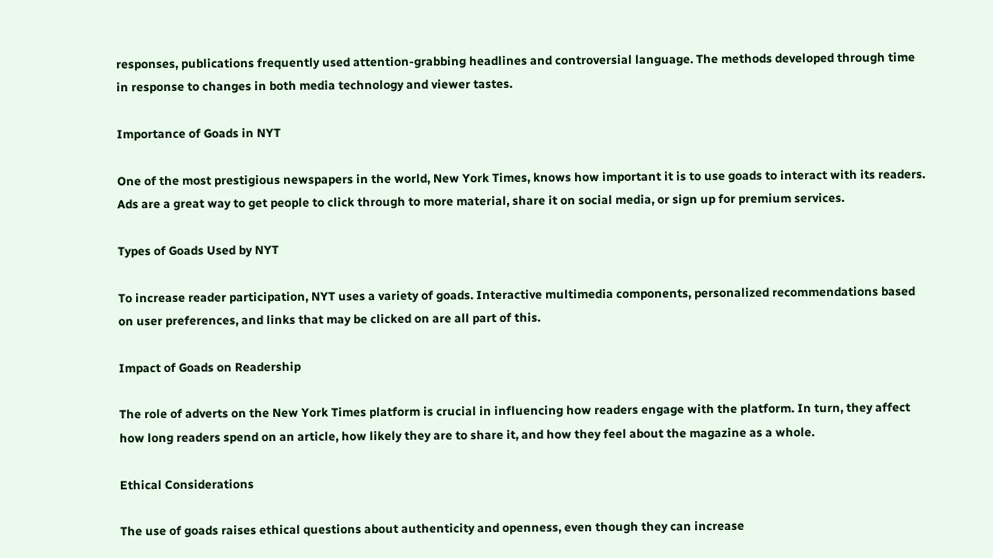responses, publications frequently used attention-grabbing headlines and controversial language. The methods developed through time in response to changes in both media technology and viewer tastes.

Importance of Goads in NYT

One of the most prestigious newspapers in the world, New York Times, knows how important it is to use goads to interact with its readers. Ads are a great way to get people to click through to more material, share it on social media, or sign up for premium services.

Types of Goads Used by NYT

To increase reader participation, NYT uses a variety of goads. Interactive multimedia components, personalized recommendations based on user preferences, and links that may be clicked on are all part of this.

Impact of Goads on Readership

The role of adverts on the New York Times platform is crucial in influencing how readers engage with the platform. In turn, they affect how long readers spend on an article, how likely they are to share it, and how they feel about the magazine as a whole.

Ethical Considerations

The use of goads raises ethical questions about authenticity and openness, even though they can increase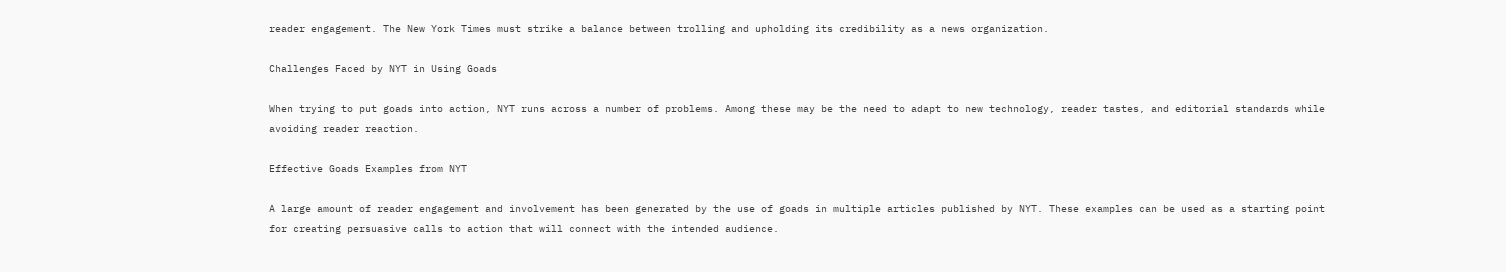reader engagement. The New York Times must strike a balance between trolling and upholding its credibility as a news organization.

Challenges Faced by NYT in Using Goads

When trying to put goads into action, NYT runs across a number of problems. Among these may be the need to adapt to new technology, reader tastes, and editorial standards while avoiding reader reaction.

Effective Goads Examples from NYT

A large amount of reader engagement and involvement has been generated by the use of goads in multiple articles published by NYT. These examples can be used as a starting point for creating persuasive calls to action that will connect with the intended audience.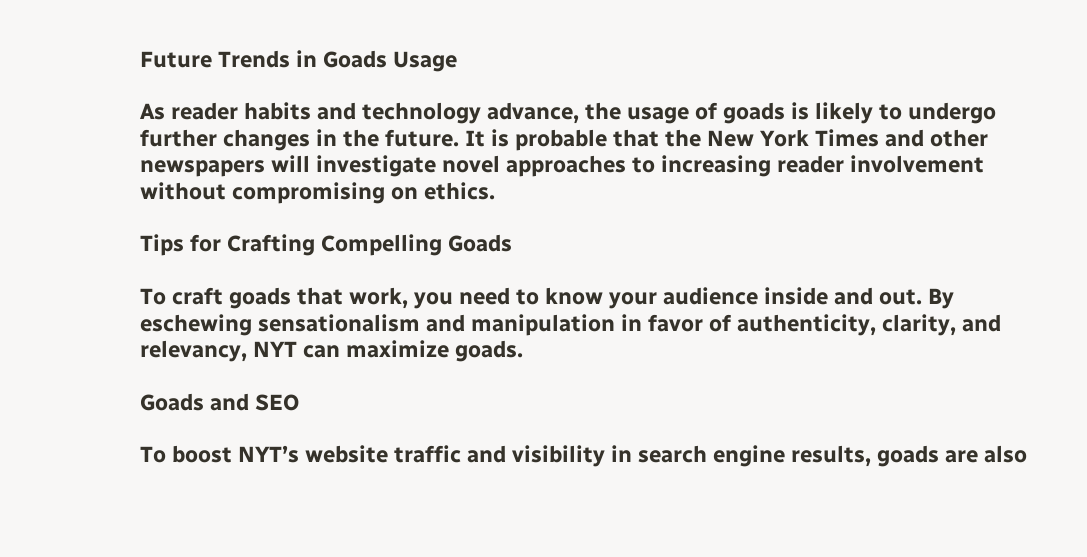Future Trends in Goads Usage

As reader habits and technology advance, the usage of goads is likely to undergo further changes in the future. It is probable that the New York Times and other newspapers will investigate novel approaches to increasing reader involvement without compromising on ethics.

Tips for Crafting Compelling Goads

To craft goads that work, you need to know your audience inside and out. By eschewing sensationalism and manipulation in favor of authenticity, clarity, and relevancy, NYT can maximize goads.

Goads and SEO

To boost NYT’s website traffic and visibility in search engine results, goads are also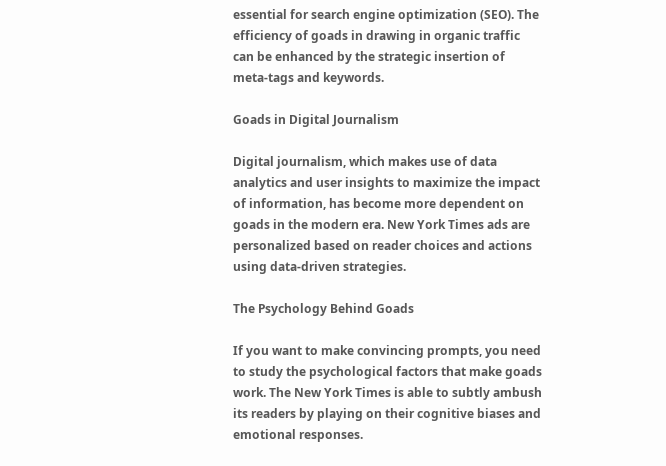essential for search engine optimization (SEO). The efficiency of goads in drawing in organic traffic can be enhanced by the strategic insertion of meta-tags and keywords.

Goads in Digital Journalism

Digital journalism, which makes use of data analytics and user insights to maximize the impact of information, has become more dependent on goads in the modern era. New York Times ads are personalized based on reader choices and actions using data-driven strategies.

The Psychology Behind Goads

If you want to make convincing prompts, you need to study the psychological factors that make goads work. The New York Times is able to subtly ambush its readers by playing on their cognitive biases and emotional responses.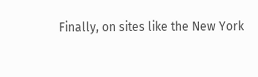Finally, on sites like the New York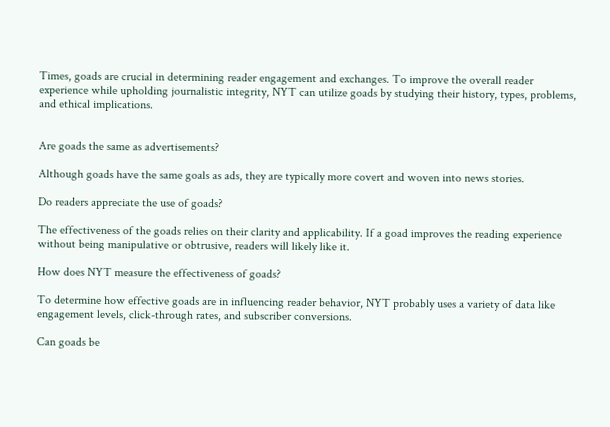Times, goads are crucial in determining reader engagement and exchanges. To improve the overall reader experience while upholding journalistic integrity, NYT can utilize goads by studying their history, types, problems, and ethical implications.


Are goads the same as advertisements?

Although goads have the same goals as ads, they are typically more covert and woven into news stories.

Do readers appreciate the use of goads?

The effectiveness of the goads relies on their clarity and applicability. If a goad improves the reading experience without being manipulative or obtrusive, readers will likely like it.

How does NYT measure the effectiveness of goads?

To determine how effective goads are in influencing reader behavior, NYT probably uses a variety of data like engagement levels, click-through rates, and subscriber conversions.

Can goads be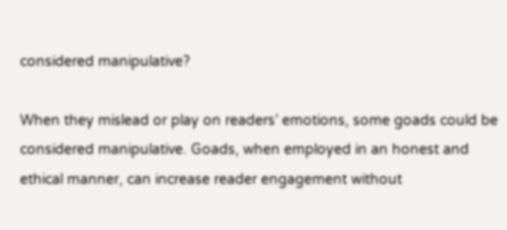considered manipulative?

When they mislead or play on readers’ emotions, some goads could be considered manipulative. Goads, when employed in an honest and ethical manner, can increase reader engagement without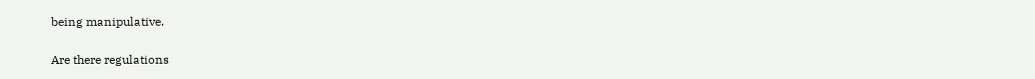being manipulative.

Are there regulations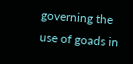governing the use of goads in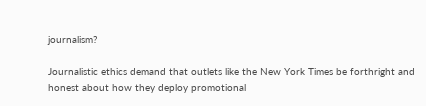journalism?

Journalistic ethics demand that outlets like the New York Times be forthright and honest about how they deploy promotional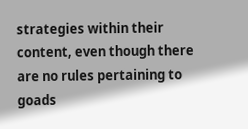strategies within their content, even though there are no rules pertaining to goads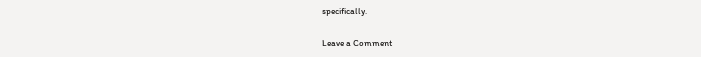specifically.

Leave a Comment